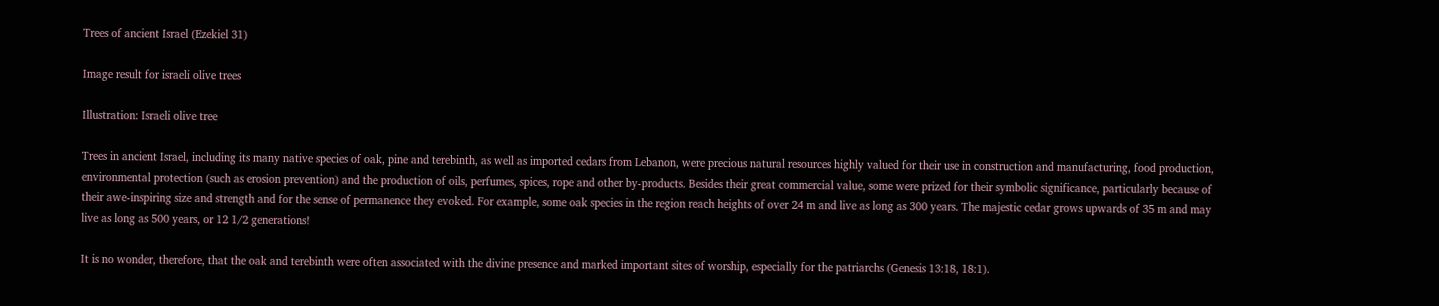Trees of ancient Israel (Ezekiel 31)

Image result for israeli olive trees

Illustration: Israeli olive tree

Trees in ancient Israel, including its many native species of oak, pine and terebinth, as well as imported cedars from Lebanon, were precious natural resources highly valued for their use in construction and manufacturing, food production, environmental protection (such as erosion prevention) and the production of oils, perfumes, spices, rope and other by-products. Besides their great commercial value, some were prized for their symbolic significance, particularly because of their awe-inspiring size and strength and for the sense of permanence they evoked. For example, some oak species in the region reach heights of over 24 m and live as long as 300 years. The majestic cedar grows upwards of 35 m and may live as long as 500 years, or 12 1/2 generations!

It is no wonder, therefore, that the oak and terebinth were often associated with the divine presence and marked important sites of worship, especially for the patriarchs (Genesis 13:18, 18:1).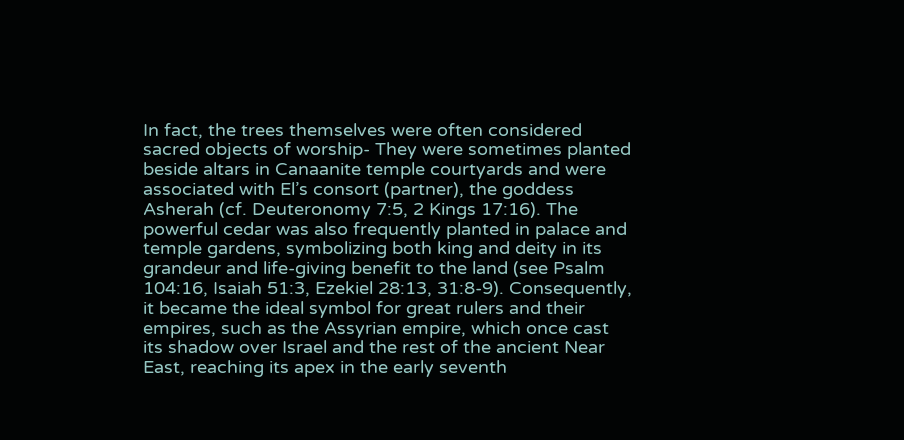In fact, the trees themselves were often considered sacred objects of worship- They were sometimes planted beside altars in Canaanite temple courtyards and were associated with El’s consort (partner), the goddess Asherah (cf. Deuteronomy 7:5, 2 Kings 17:16). The powerful cedar was also frequently planted in palace and temple gardens, symbolizing both king and deity in its grandeur and life-giving benefit to the land (see Psalm 104:16, Isaiah 51:3, Ezekiel 28:13, 31:8-9). Consequently, it became the ideal symbol for great rulers and their empires, such as the Assyrian empire, which once cast its shadow over Israel and the rest of the ancient Near East, reaching its apex in the early seventh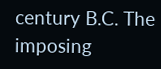century B.C. The imposing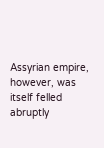Assyrian empire, however, was itself felled abruptly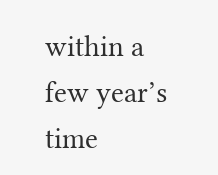within a few year’s time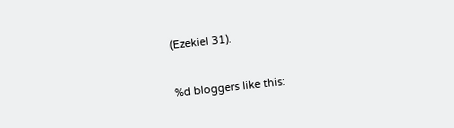(Ezekiel 31).


%d bloggers like this: